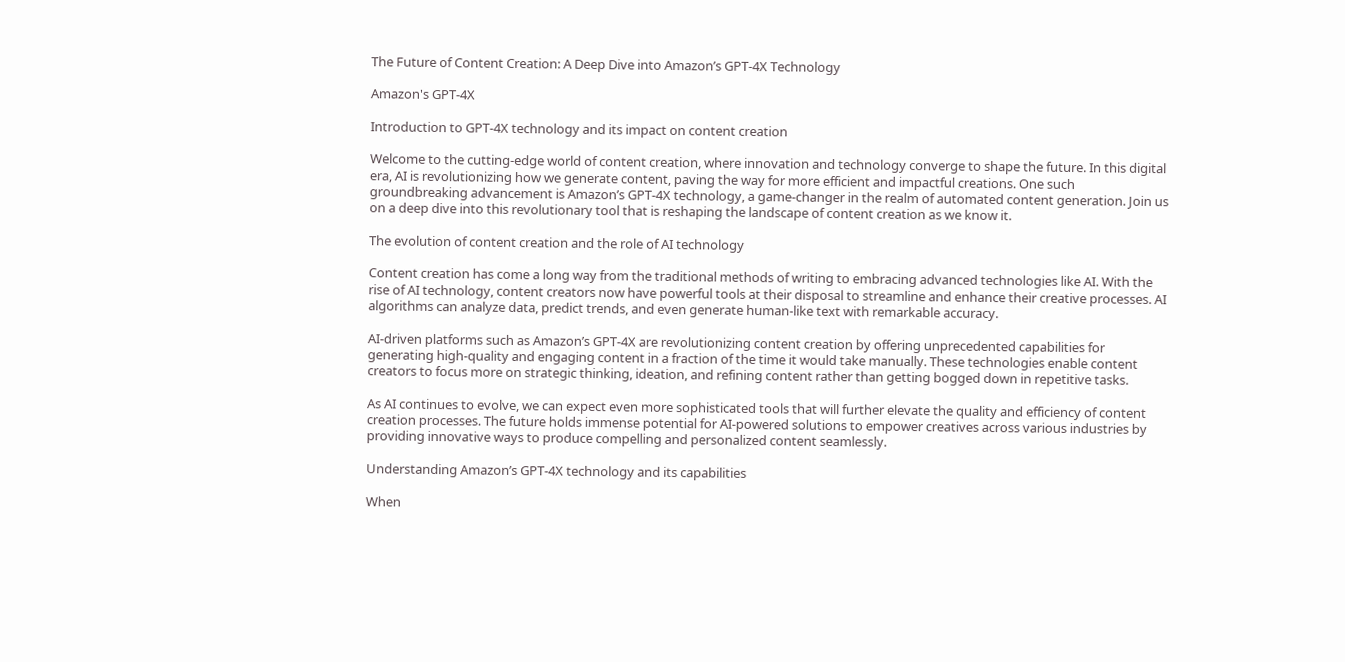The Future of Content Creation: A Deep Dive into Amazon’s GPT-4X Technology

Amazon's GPT-4X

Introduction to GPT-4X technology and its impact on content creation

Welcome to the cutting-edge world of content creation, where innovation and technology converge to shape the future. In this digital era, AI is revolutionizing how we generate content, paving the way for more efficient and impactful creations. One such groundbreaking advancement is Amazon’s GPT-4X technology, a game-changer in the realm of automated content generation. Join us on a deep dive into this revolutionary tool that is reshaping the landscape of content creation as we know it.

The evolution of content creation and the role of AI technology

Content creation has come a long way from the traditional methods of writing to embracing advanced technologies like AI. With the rise of AI technology, content creators now have powerful tools at their disposal to streamline and enhance their creative processes. AI algorithms can analyze data, predict trends, and even generate human-like text with remarkable accuracy.

AI-driven platforms such as Amazon’s GPT-4X are revolutionizing content creation by offering unprecedented capabilities for generating high-quality and engaging content in a fraction of the time it would take manually. These technologies enable content creators to focus more on strategic thinking, ideation, and refining content rather than getting bogged down in repetitive tasks.

As AI continues to evolve, we can expect even more sophisticated tools that will further elevate the quality and efficiency of content creation processes. The future holds immense potential for AI-powered solutions to empower creatives across various industries by providing innovative ways to produce compelling and personalized content seamlessly.

Understanding Amazon’s GPT-4X technology and its capabilities

When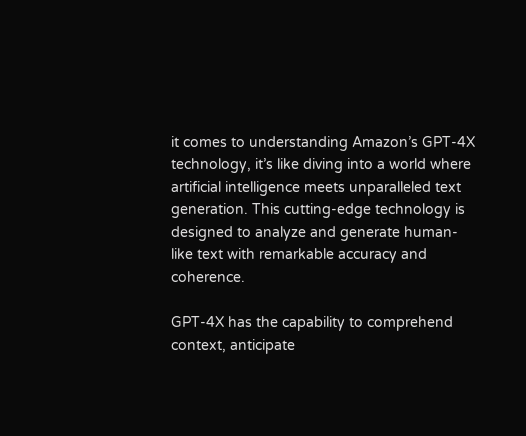it comes to understanding Amazon’s GPT-4X technology, it’s like diving into a world where artificial intelligence meets unparalleled text generation. This cutting-edge technology is designed to analyze and generate human-like text with remarkable accuracy and coherence.

GPT-4X has the capability to comprehend context, anticipate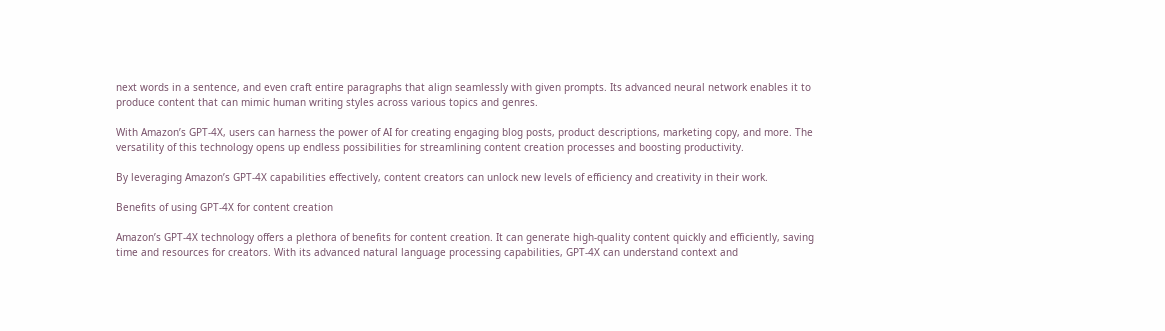next words in a sentence, and even craft entire paragraphs that align seamlessly with given prompts. Its advanced neural network enables it to produce content that can mimic human writing styles across various topics and genres.

With Amazon’s GPT-4X, users can harness the power of AI for creating engaging blog posts, product descriptions, marketing copy, and more. The versatility of this technology opens up endless possibilities for streamlining content creation processes and boosting productivity.

By leveraging Amazon’s GPT-4X capabilities effectively, content creators can unlock new levels of efficiency and creativity in their work.

Benefits of using GPT-4X for content creation

Amazon’s GPT-4X technology offers a plethora of benefits for content creation. It can generate high-quality content quickly and efficiently, saving time and resources for creators. With its advanced natural language processing capabilities, GPT-4X can understand context and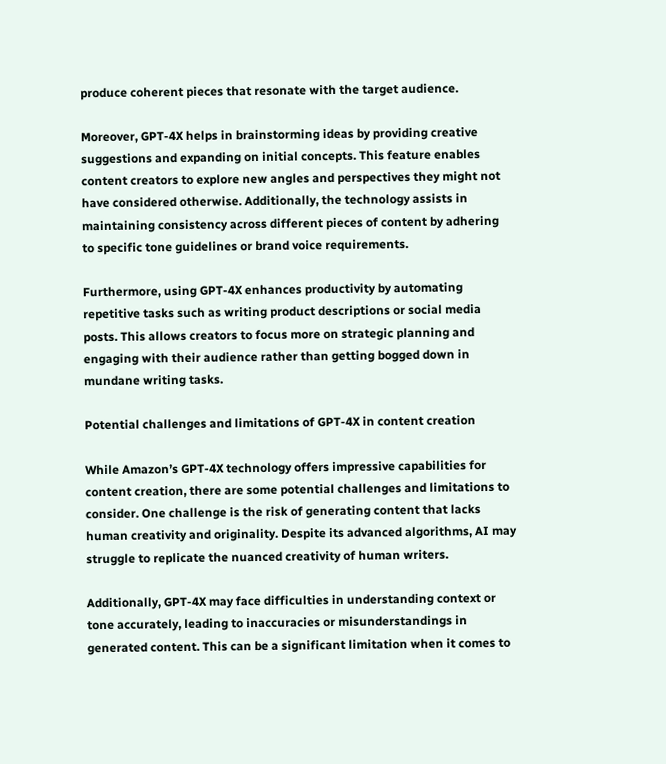produce coherent pieces that resonate with the target audience.

Moreover, GPT-4X helps in brainstorming ideas by providing creative suggestions and expanding on initial concepts. This feature enables content creators to explore new angles and perspectives they might not have considered otherwise. Additionally, the technology assists in maintaining consistency across different pieces of content by adhering to specific tone guidelines or brand voice requirements.

Furthermore, using GPT-4X enhances productivity by automating repetitive tasks such as writing product descriptions or social media posts. This allows creators to focus more on strategic planning and engaging with their audience rather than getting bogged down in mundane writing tasks.

Potential challenges and limitations of GPT-4X in content creation

While Amazon’s GPT-4X technology offers impressive capabilities for content creation, there are some potential challenges and limitations to consider. One challenge is the risk of generating content that lacks human creativity and originality. Despite its advanced algorithms, AI may struggle to replicate the nuanced creativity of human writers.

Additionally, GPT-4X may face difficulties in understanding context or tone accurately, leading to inaccuracies or misunderstandings in generated content. This can be a significant limitation when it comes to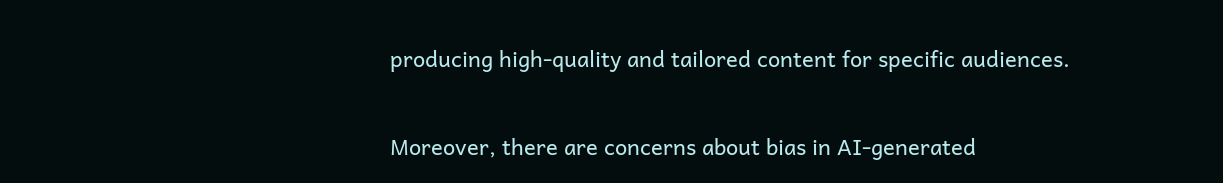producing high-quality and tailored content for specific audiences.

Moreover, there are concerns about bias in AI-generated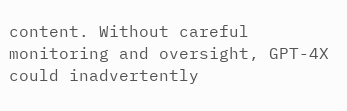content. Without careful monitoring and oversight, GPT-4X could inadvertently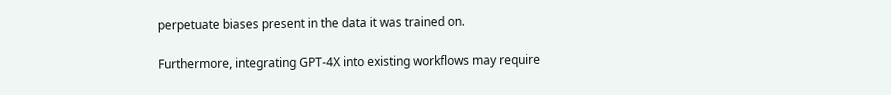perpetuate biases present in the data it was trained on.

Furthermore, integrating GPT-4X into existing workflows may require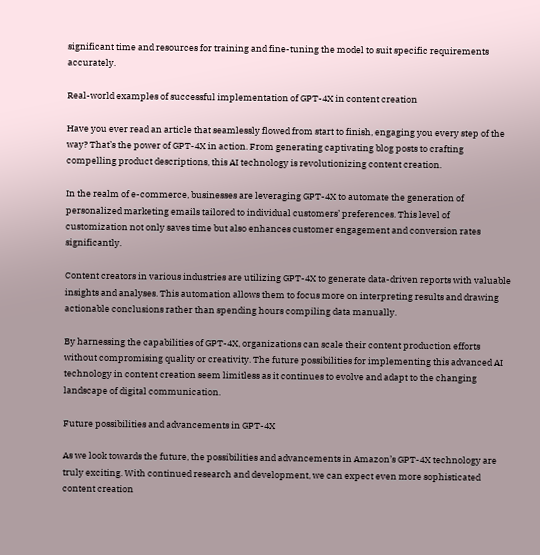significant time and resources for training and fine-tuning the model to suit specific requirements accurately.

Real-world examples of successful implementation of GPT-4X in content creation

Have you ever read an article that seamlessly flowed from start to finish, engaging you every step of the way? That’s the power of GPT-4X in action. From generating captivating blog posts to crafting compelling product descriptions, this AI technology is revolutionizing content creation.

In the realm of e-commerce, businesses are leveraging GPT-4X to automate the generation of personalized marketing emails tailored to individual customers’ preferences. This level of customization not only saves time but also enhances customer engagement and conversion rates significantly.

Content creators in various industries are utilizing GPT-4X to generate data-driven reports with valuable insights and analyses. This automation allows them to focus more on interpreting results and drawing actionable conclusions rather than spending hours compiling data manually.

By harnessing the capabilities of GPT-4X, organizations can scale their content production efforts without compromising quality or creativity. The future possibilities for implementing this advanced AI technology in content creation seem limitless as it continues to evolve and adapt to the changing landscape of digital communication.

Future possibilities and advancements in GPT-4X

As we look towards the future, the possibilities and advancements in Amazon’s GPT-4X technology are truly exciting. With continued research and development, we can expect even more sophisticated content creation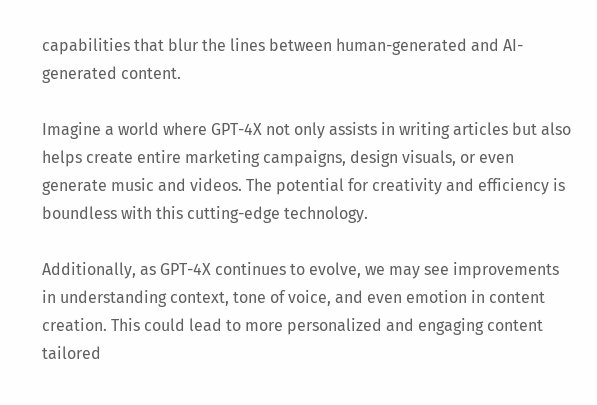capabilities that blur the lines between human-generated and AI-generated content.

Imagine a world where GPT-4X not only assists in writing articles but also helps create entire marketing campaigns, design visuals, or even generate music and videos. The potential for creativity and efficiency is boundless with this cutting-edge technology.

Additionally, as GPT-4X continues to evolve, we may see improvements in understanding context, tone of voice, and even emotion in content creation. This could lead to more personalized and engaging content tailored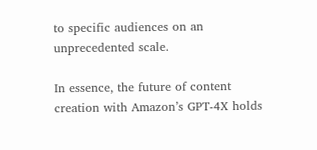to specific audiences on an unprecedented scale.

In essence, the future of content creation with Amazon’s GPT-4X holds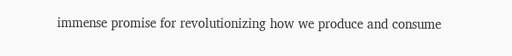immense promise for revolutionizing how we produce and consume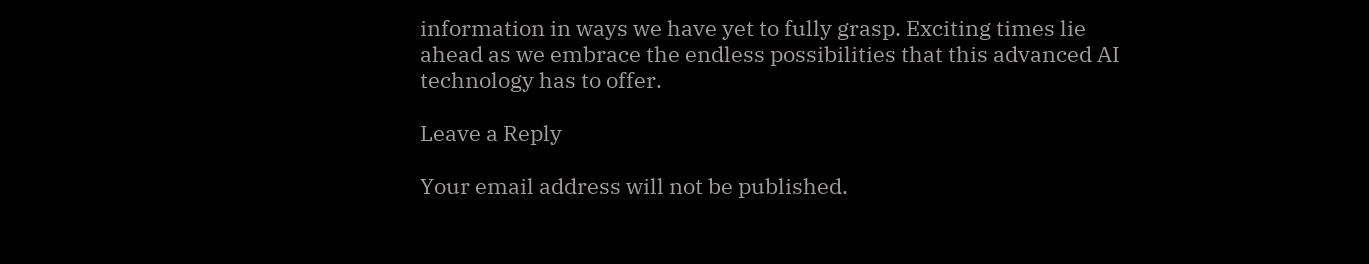information in ways we have yet to fully grasp. Exciting times lie ahead as we embrace the endless possibilities that this advanced AI technology has to offer.

Leave a Reply

Your email address will not be published.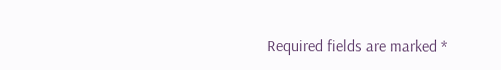Required fields are marked *